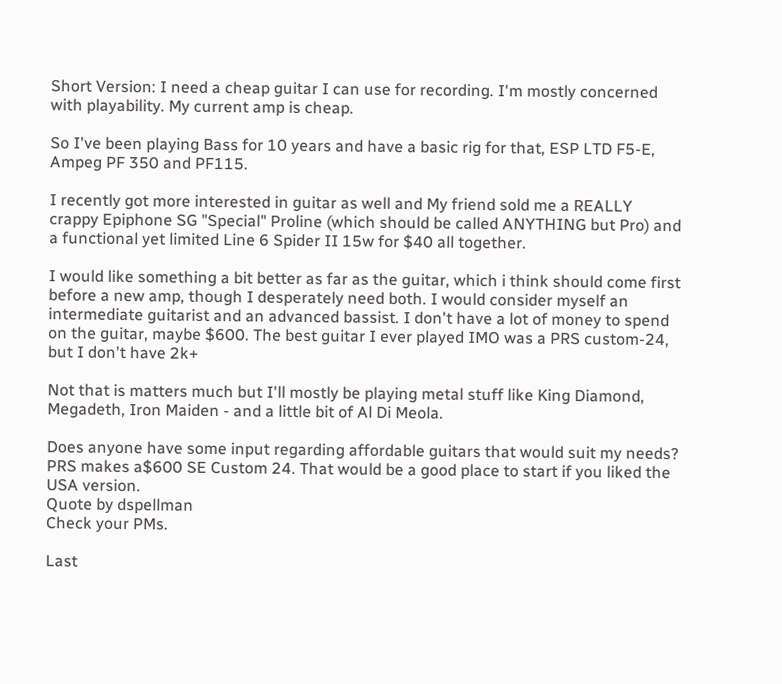Short Version: I need a cheap guitar I can use for recording. I'm mostly concerned with playability. My current amp is cheap.

So I've been playing Bass for 10 years and have a basic rig for that, ESP LTD F5-E, Ampeg PF 350 and PF115.

I recently got more interested in guitar as well and My friend sold me a REALLY crappy Epiphone SG "Special" Proline (which should be called ANYTHING but Pro) and a functional yet limited Line 6 Spider II 15w for $40 all together.

I would like something a bit better as far as the guitar, which i think should come first before a new amp, though I desperately need both. I would consider myself an intermediate guitarist and an advanced bassist. I don't have a lot of money to spend on the guitar, maybe $600. The best guitar I ever played IMO was a PRS custom-24, but I don't have 2k+

Not that is matters much but I'll mostly be playing metal stuff like King Diamond, Megadeth, Iron Maiden - and a little bit of Al Di Meola.

Does anyone have some input regarding affordable guitars that would suit my needs?
PRS makes a$600 SE Custom 24. That would be a good place to start if you liked the USA version.
Quote by dspellman
Check your PMs.

Last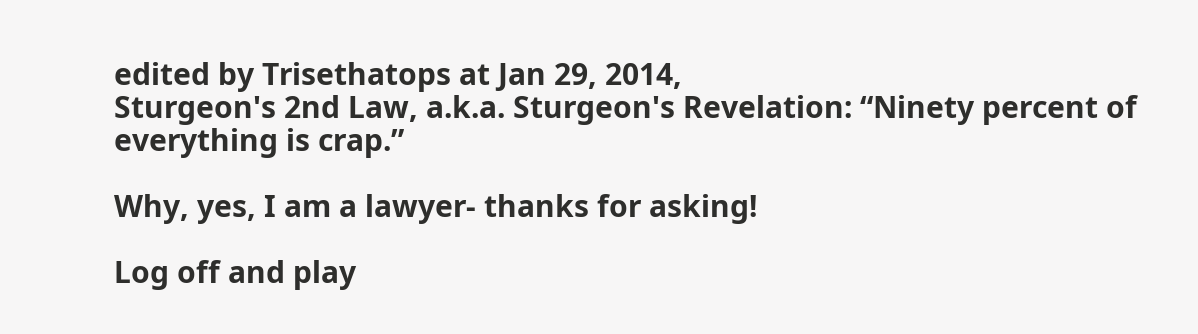edited by Trisethatops at Jan 29, 2014,
Sturgeon's 2nd Law, a.k.a. Sturgeon's Revelation: “Ninety percent of everything is crap.”

Why, yes, I am a lawyer- thanks for asking!

Log off and play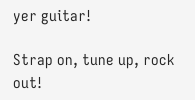yer guitar!

Strap on, tune up, rock out!